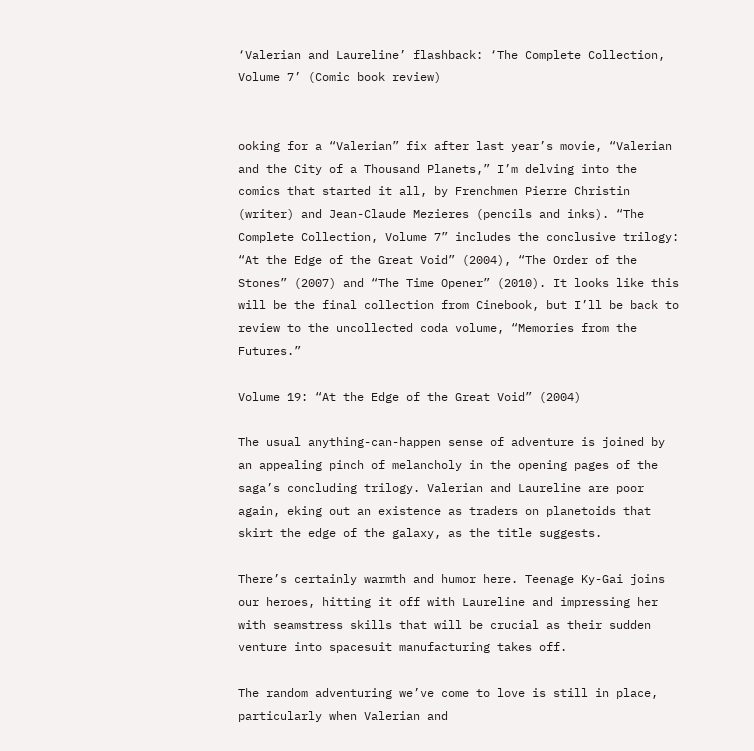‘Valerian and Laureline’ flashback: ‘The Complete Collection, Volume 7’ (Comic book review)


ooking for a “Valerian” fix after last year’s movie, “Valerian and the City of a Thousand Planets,” I’m delving into the comics that started it all, by Frenchmen Pierre Christin (writer) and Jean-Claude Mezieres (pencils and inks). “The Complete Collection, Volume 7” includes the conclusive trilogy: “At the Edge of the Great Void” (2004), “The Order of the Stones” (2007) and “The Time Opener” (2010). It looks like this will be the final collection from Cinebook, but I’ll be back to review to the uncollected coda volume, “Memories from the Futures.”

Volume 19: “At the Edge of the Great Void” (2004)

The usual anything-can-happen sense of adventure is joined by an appealing pinch of melancholy in the opening pages of the saga’s concluding trilogy. Valerian and Laureline are poor again, eking out an existence as traders on planetoids that skirt the edge of the galaxy, as the title suggests.

There’s certainly warmth and humor here. Teenage Ky-Gai joins our heroes, hitting it off with Laureline and impressing her with seamstress skills that will be crucial as their sudden venture into spacesuit manufacturing takes off.

The random adventuring we’ve come to love is still in place, particularly when Valerian and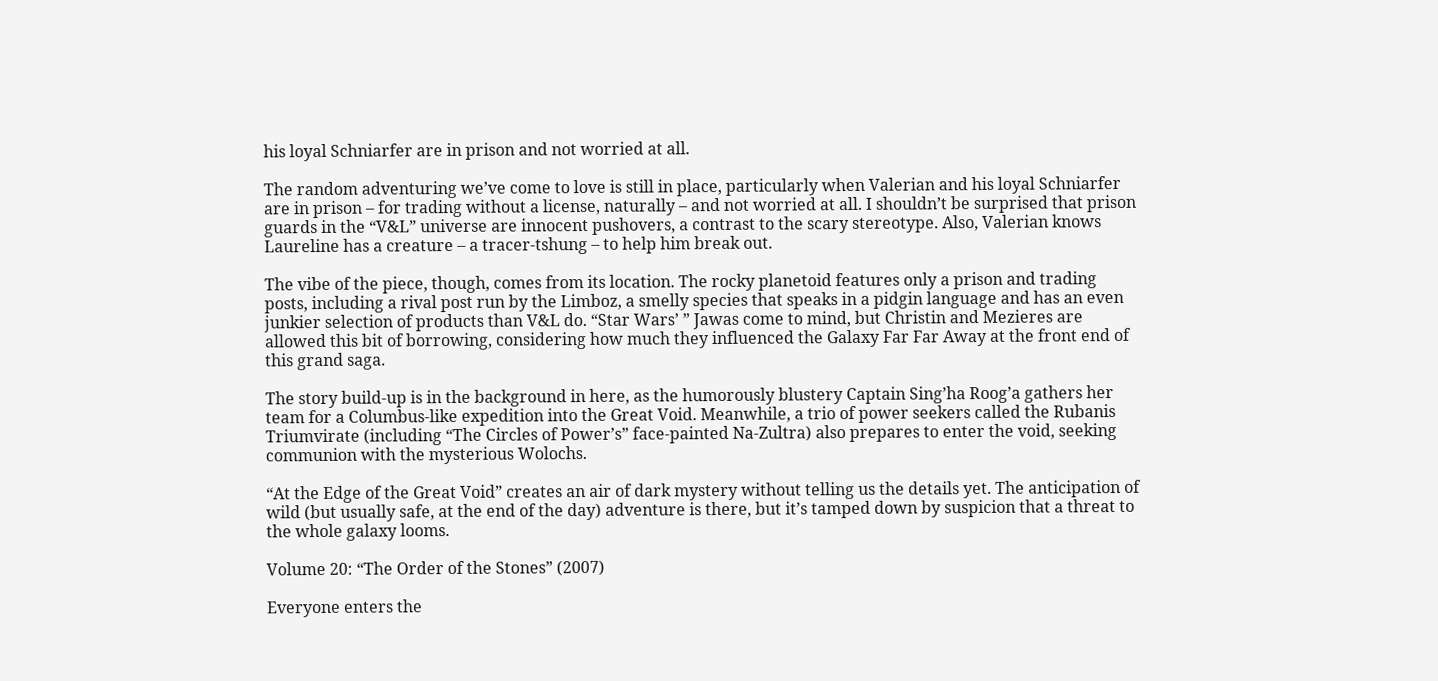his loyal Schniarfer are in prison and not worried at all.

The random adventuring we’ve come to love is still in place, particularly when Valerian and his loyal Schniarfer are in prison – for trading without a license, naturally – and not worried at all. I shouldn’t be surprised that prison guards in the “V&L” universe are innocent pushovers, a contrast to the scary stereotype. Also, Valerian knows Laureline has a creature – a tracer-tshung – to help him break out.

The vibe of the piece, though, comes from its location. The rocky planetoid features only a prison and trading posts, including a rival post run by the Limboz, a smelly species that speaks in a pidgin language and has an even junkier selection of products than V&L do. “Star Wars’ ” Jawas come to mind, but Christin and Mezieres are allowed this bit of borrowing, considering how much they influenced the Galaxy Far Far Away at the front end of this grand saga.

The story build-up is in the background in here, as the humorously blustery Captain Sing’ha Roog’a gathers her team for a Columbus-like expedition into the Great Void. Meanwhile, a trio of power seekers called the Rubanis Triumvirate (including “The Circles of Power’s” face-painted Na-Zultra) also prepares to enter the void, seeking communion with the mysterious Wolochs.

“At the Edge of the Great Void” creates an air of dark mystery without telling us the details yet. The anticipation of wild (but usually safe, at the end of the day) adventure is there, but it’s tamped down by suspicion that a threat to the whole galaxy looms.

Volume 20: “The Order of the Stones” (2007)

Everyone enters the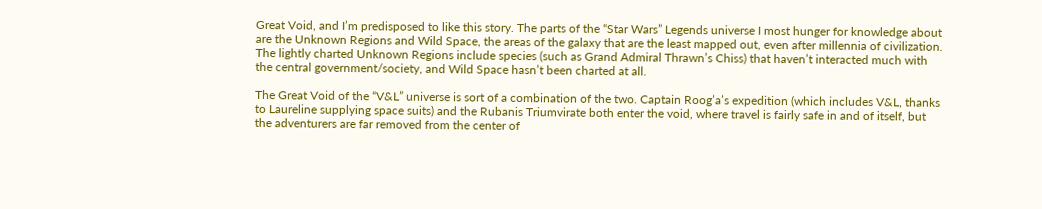Great Void, and I’m predisposed to like this story. The parts of the “Star Wars” Legends universe I most hunger for knowledge about are the Unknown Regions and Wild Space, the areas of the galaxy that are the least mapped out, even after millennia of civilization. The lightly charted Unknown Regions include species (such as Grand Admiral Thrawn’s Chiss) that haven’t interacted much with the central government/society, and Wild Space hasn’t been charted at all.

The Great Void of the “V&L” universe is sort of a combination of the two. Captain Roog’a’s expedition (which includes V&L, thanks to Laureline supplying space suits) and the Rubanis Triumvirate both enter the void, where travel is fairly safe in and of itself, but the adventurers are far removed from the center of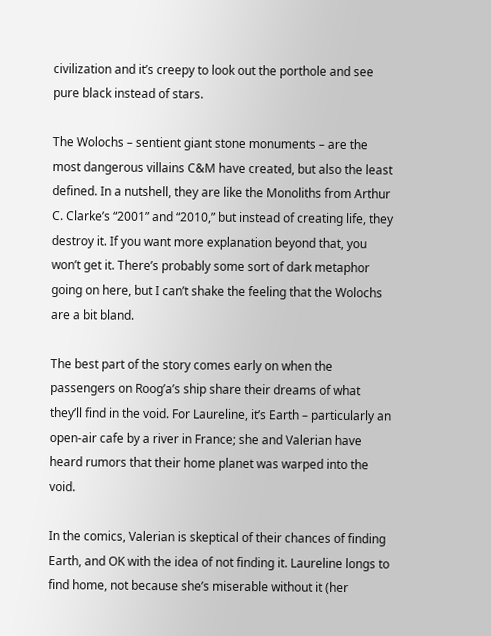civilization and it’s creepy to look out the porthole and see pure black instead of stars.

The Wolochs – sentient giant stone monuments – are the most dangerous villains C&M have created, but also the least defined. In a nutshell, they are like the Monoliths from Arthur C. Clarke’s “2001” and “2010,” but instead of creating life, they destroy it. If you want more explanation beyond that, you won’t get it. There’s probably some sort of dark metaphor going on here, but I can’t shake the feeling that the Wolochs are a bit bland.

The best part of the story comes early on when the passengers on Roog’a’s ship share their dreams of what they’ll find in the void. For Laureline, it’s Earth – particularly an open-air cafe by a river in France; she and Valerian have heard rumors that their home planet was warped into the void.

In the comics, Valerian is skeptical of their chances of finding Earth, and OK with the idea of not finding it. Laureline longs to find home, not because she’s miserable without it (her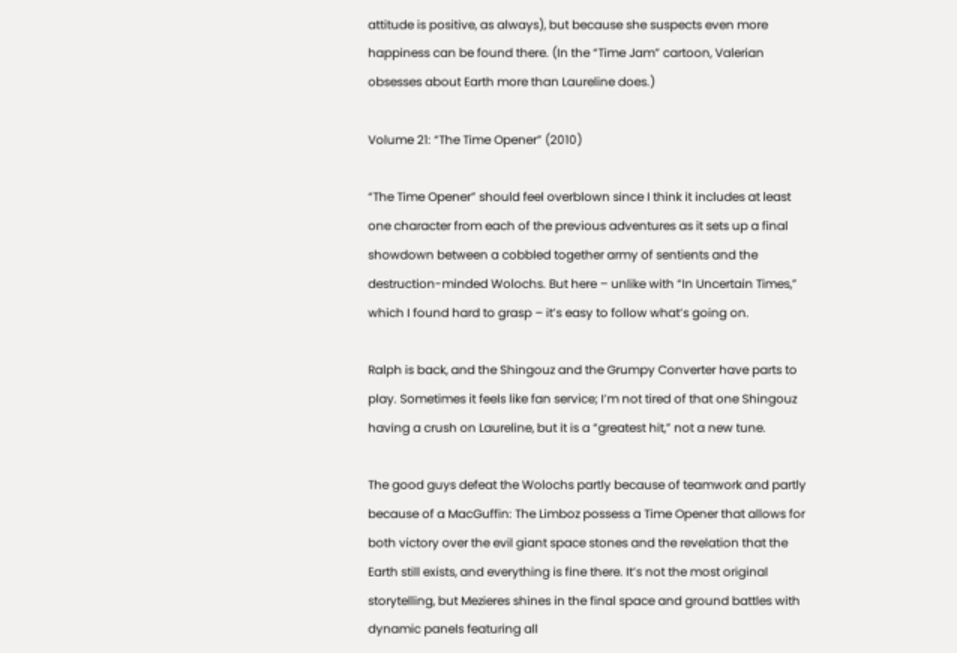attitude is positive, as always), but because she suspects even more happiness can be found there. (In the “Time Jam” cartoon, Valerian obsesses about Earth more than Laureline does.)

Volume 21: “The Time Opener” (2010)

“The Time Opener” should feel overblown since I think it includes at least one character from each of the previous adventures as it sets up a final showdown between a cobbled together army of sentients and the destruction-minded Wolochs. But here – unlike with “In Uncertain Times,” which I found hard to grasp – it’s easy to follow what’s going on.

Ralph is back, and the Shingouz and the Grumpy Converter have parts to play. Sometimes it feels like fan service; I’m not tired of that one Shingouz having a crush on Laureline, but it is a “greatest hit,” not a new tune.

The good guys defeat the Wolochs partly because of teamwork and partly because of a MacGuffin: The Limboz possess a Time Opener that allows for both victory over the evil giant space stones and the revelation that the Earth still exists, and everything is fine there. It’s not the most original storytelling, but Mezieres shines in the final space and ground battles with dynamic panels featuring all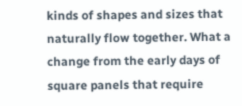kinds of shapes and sizes that naturally flow together. What a change from the early days of square panels that require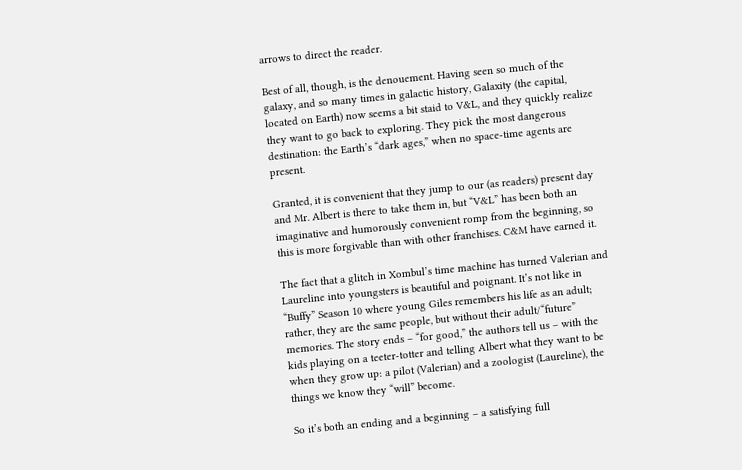arrows to direct the reader.

Best of all, though, is the denouement. Having seen so much of the galaxy, and so many times in galactic history, Galaxity (the capital, located on Earth) now seems a bit staid to V&L, and they quickly realize they want to go back to exploring. They pick the most dangerous destination: the Earth’s “dark ages,” when no space-time agents are present.

Granted, it is convenient that they jump to our (as readers) present day and Mr. Albert is there to take them in, but “V&L” has been both an imaginative and humorously convenient romp from the beginning, so this is more forgivable than with other franchises. C&M have earned it.

The fact that a glitch in Xombul’s time machine has turned Valerian and Laureline into youngsters is beautiful and poignant. It’s not like in “Buffy” Season 10 where young Giles remembers his life as an adult; rather, they are the same people, but without their adult/“future” memories. The story ends – “for good,” the authors tell us – with the kids playing on a teeter-totter and telling Albert what they want to be when they grow up: a pilot (Valerian) and a zoologist (Laureline), the things we know they “will” become.

So it’s both an ending and a beginning – a satisfying full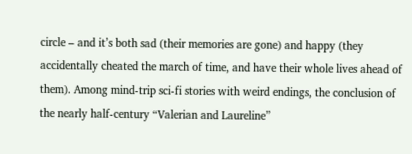circle – and it’s both sad (their memories are gone) and happy (they accidentally cheated the march of time, and have their whole lives ahead of them). Among mind-trip sci-fi stories with weird endings, the conclusion of the nearly half-century “Valerian and Laureline”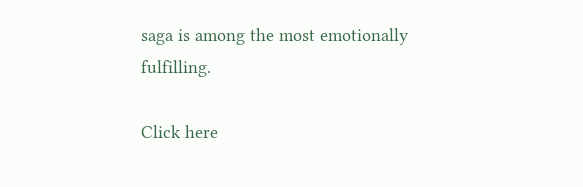saga is among the most emotionally fulfilling.

Click here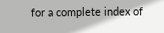for a complete index of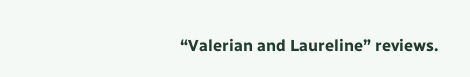“Valerian and Laureline” reviews.